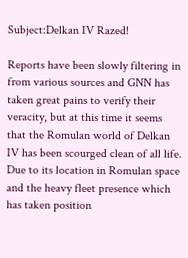Subject:Delkan IV Razed!

Reports have been slowly filtering in from various sources and GNN has taken great pains to verify their veracity, but at this time it seems that the Romulan world of Delkan IV has been scourged clean of all life. Due to its location in Romulan space and the heavy fleet presence which has taken position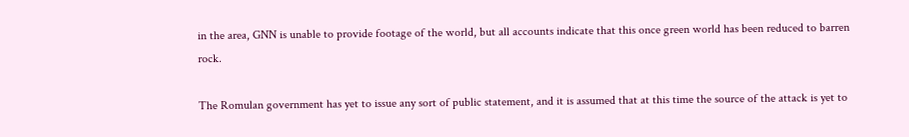in the area, GNN is unable to provide footage of the world, but all accounts indicate that this once green world has been reduced to barren rock.

The Romulan government has yet to issue any sort of public statement, and it is assumed that at this time the source of the attack is yet to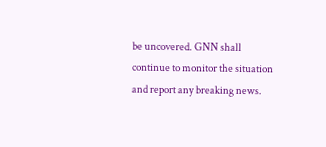be uncovered. GNN shall continue to monitor the situation and report any breaking news.